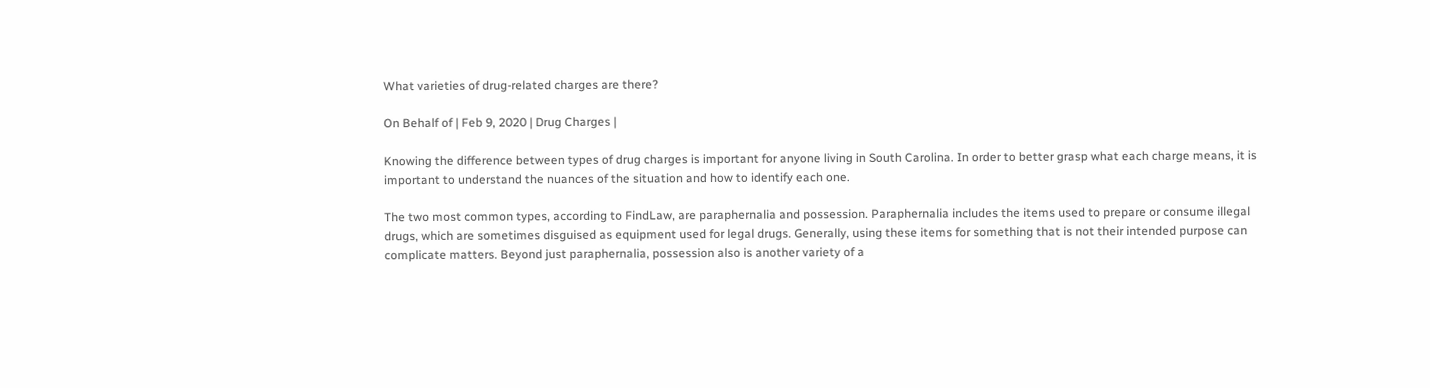What varieties of drug-related charges are there?

On Behalf of | Feb 9, 2020 | Drug Charges |

Knowing the difference between types of drug charges is important for anyone living in South Carolina. In order to better grasp what each charge means, it is important to understand the nuances of the situation and how to identify each one.

The two most common types, according to FindLaw, are paraphernalia and possession. Paraphernalia includes the items used to prepare or consume illegal drugs, which are sometimes disguised as equipment used for legal drugs. Generally, using these items for something that is not their intended purpose can complicate matters. Beyond just paraphernalia, possession also is another variety of a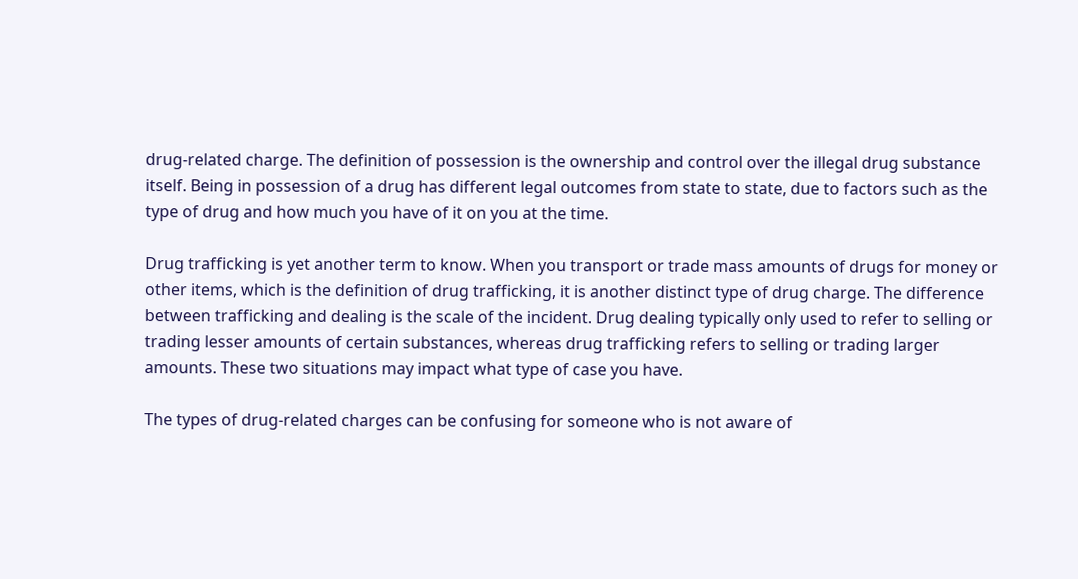drug-related charge. The definition of possession is the ownership and control over the illegal drug substance itself. Being in possession of a drug has different legal outcomes from state to state, due to factors such as the type of drug and how much you have of it on you at the time.

Drug trafficking is yet another term to know. When you transport or trade mass amounts of drugs for money or other items, which is the definition of drug trafficking, it is another distinct type of drug charge. The difference between trafficking and dealing is the scale of the incident. Drug dealing typically only used to refer to selling or trading lesser amounts of certain substances, whereas drug trafficking refers to selling or trading larger amounts. These two situations may impact what type of case you have.

The types of drug-related charges can be confusing for someone who is not aware of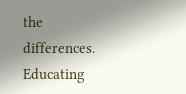the differences. Educating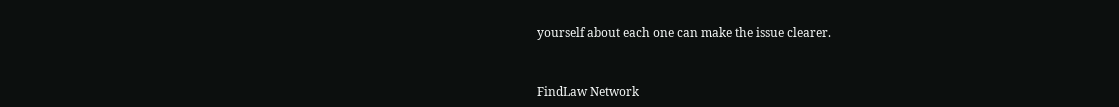yourself about each one can make the issue clearer.


FindLaw Network